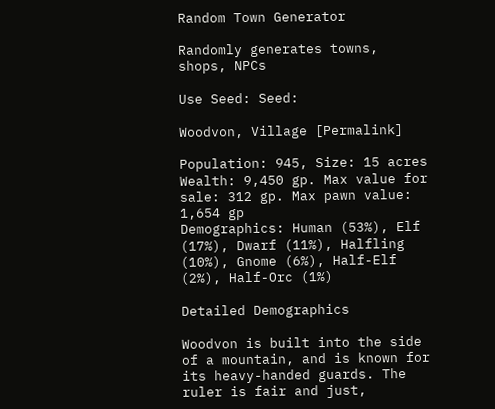Random Town Generator

Randomly generates towns, shops, NPCs

Use Seed: Seed:

Woodvon, Village [Permalink]

Population: 945, Size: 15 acres
Wealth: 9,450 gp. Max value for sale: 312 gp. Max pawn value: 1,654 gp
Demographics: Human (53%), Elf (17%), Dwarf (11%), Halfling (10%), Gnome (6%), Half-Elf (2%), Half-Orc (1%)

Detailed Demographics

Woodvon is built into the side of a mountain, and is known for its heavy-handed guards. The ruler is fair and just,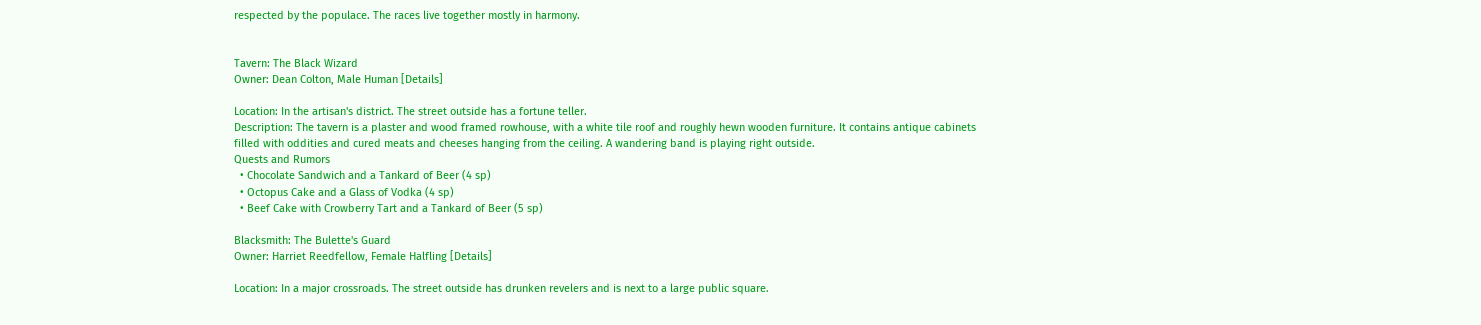respected by the populace. The races live together mostly in harmony.


Tavern: The Black Wizard
Owner: Dean Colton, Male Human [Details]

Location: In the artisan's district. The street outside has a fortune teller.
Description: The tavern is a plaster and wood framed rowhouse, with a white tile roof and roughly hewn wooden furniture. It contains antique cabinets filled with oddities and cured meats and cheeses hanging from the ceiling. A wandering band is playing right outside.
Quests and Rumors
  • Chocolate Sandwich and a Tankard of Beer (4 sp)
  • Octopus Cake and a Glass of Vodka (4 sp)
  • Beef Cake with Crowberry Tart and a Tankard of Beer (5 sp)

Blacksmith: The Bulette's Guard
Owner: Harriet Reedfellow, Female Halfling [Details]

Location: In a major crossroads. The street outside has drunken revelers and is next to a large public square.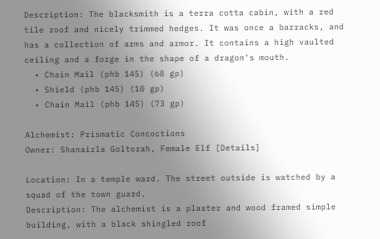Description: The blacksmith is a terra cotta cabin, with a red tile roof and nicely trimmed hedges. It was once a barracks, and has a collection of arms and armor. It contains a high vaulted ceiling and a forge in the shape of a dragon's mouth.
  • Chain Mail (phb 145) (68 gp)
  • Shield (phb 145) (10 gp)
  • Chain Mail (phb 145) (73 gp)

Alchemist: Prismatic Concoctions
Owner: Shanairla Goltorah, Female Elf [Details]

Location: In a temple ward. The street outside is watched by a squad of the town guard.
Description: The alchemist is a plaster and wood framed simple building, with a black shingled roof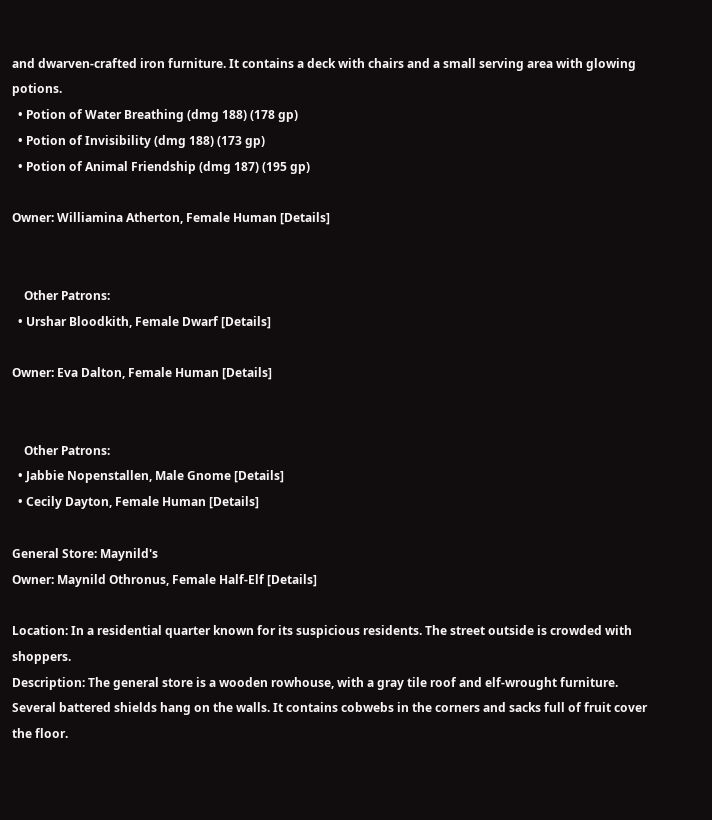and dwarven-crafted iron furniture. It contains a deck with chairs and a small serving area with glowing potions.
  • Potion of Water Breathing (dmg 188) (178 gp)
  • Potion of Invisibility (dmg 188) (173 gp)
  • Potion of Animal Friendship (dmg 187) (195 gp)

Owner: Williamina Atherton, Female Human [Details]


    Other Patrons:
  • Urshar Bloodkith, Female Dwarf [Details]

Owner: Eva Dalton, Female Human [Details]


    Other Patrons:
  • Jabbie Nopenstallen, Male Gnome [Details]
  • Cecily Dayton, Female Human [Details]

General Store: Maynild's
Owner: Maynild Othronus, Female Half-Elf [Details]

Location: In a residential quarter known for its suspicious residents. The street outside is crowded with shoppers.
Description: The general store is a wooden rowhouse, with a gray tile roof and elf-wrought furniture. Several battered shields hang on the walls. It contains cobwebs in the corners and sacks full of fruit cover the floor.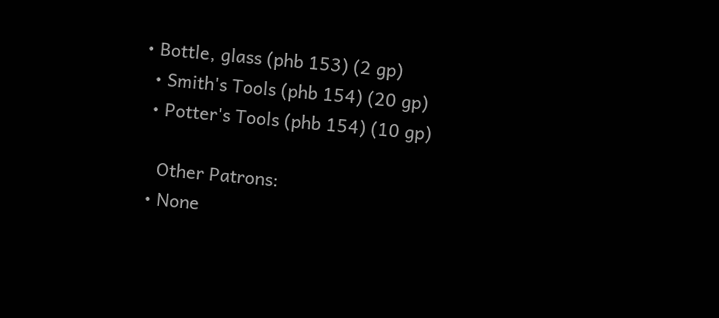• Bottle, glass (phb 153) (2 gp)
  • Smith's Tools (phb 154) (20 gp)
  • Potter's Tools (phb 154) (10 gp)

    Other Patrons:
  • None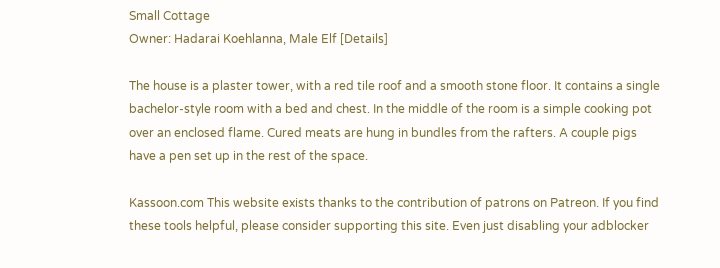Small Cottage
Owner: Hadarai Koehlanna, Male Elf [Details]

The house is a plaster tower, with a red tile roof and a smooth stone floor. It contains a single bachelor-style room with a bed and chest. In the middle of the room is a simple cooking pot over an enclosed flame. Cured meats are hung in bundles from the rafters. A couple pigs have a pen set up in the rest of the space.

Kassoon.com This website exists thanks to the contribution of patrons on Patreon. If you find these tools helpful, please consider supporting this site. Even just disabling your adblocker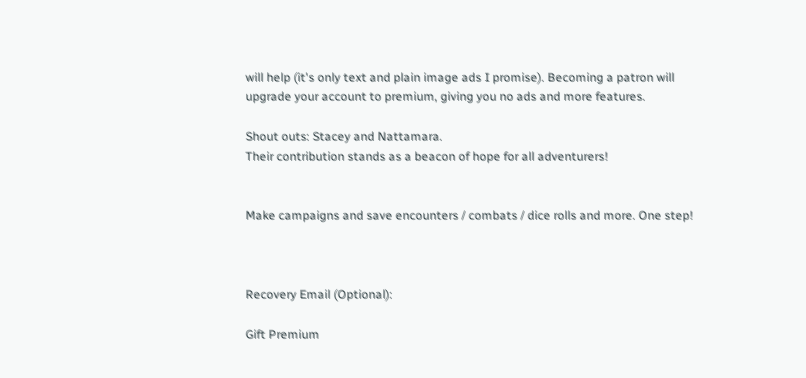will help (it's only text and plain image ads I promise). Becoming a patron will upgrade your account to premium, giving you no ads and more features.

Shout outs: Stacey and Nattamara.
Their contribution stands as a beacon of hope for all adventurers!


Make campaigns and save encounters / combats / dice rolls and more. One step!



Recovery Email (Optional):

Gift Premium